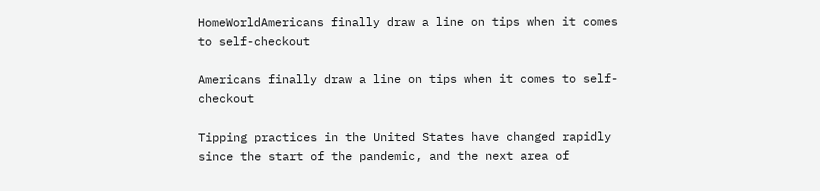HomeWorldAmericans finally draw a line on tips when it comes to self-checkout

Americans finally draw a line on tips when it comes to self-checkout

Tipping practices in the United States have changed rapidly since the start of the pandemic, and the next area of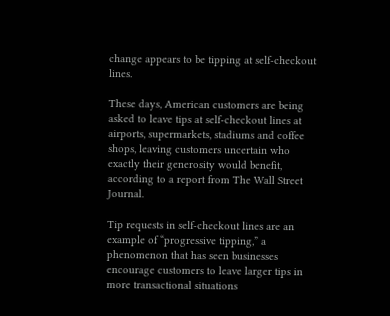change appears to be tipping at self-checkout lines.

These days, American customers are being asked to leave tips at self-checkout lines at airports, supermarkets, stadiums and coffee shops, leaving customers uncertain who exactly their generosity would benefit, according to a report from The Wall Street Journal.

Tip requests in self-checkout lines are an example of “progressive tipping,” a phenomenon that has seen businesses encourage customers to leave larger tips in more transactional situations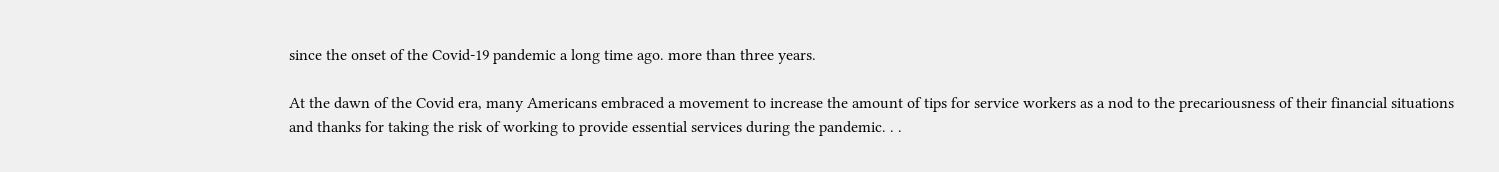since the onset of the Covid-19 pandemic a long time ago. more than three years.

At the dawn of the Covid era, many Americans embraced a movement to increase the amount of tips for service workers as a nod to the precariousness of their financial situations and thanks for taking the risk of working to provide essential services during the pandemic. . .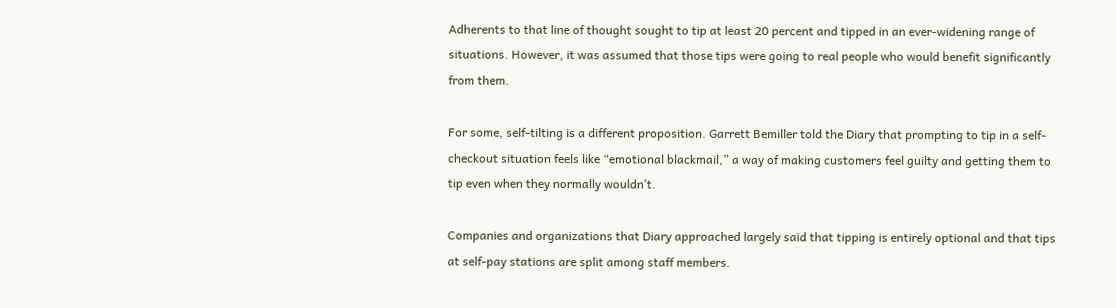Adherents to that line of thought sought to tip at least 20 percent and tipped in an ever-widening range of situations. However, it was assumed that those tips were going to real people who would benefit significantly from them.

For some, self-tilting is a different proposition. Garrett Bemiller told the Diary that prompting to tip in a self-checkout situation feels like “emotional blackmail,” a way of making customers feel guilty and getting them to tip even when they normally wouldn’t.

Companies and organizations that Diary approached largely said that tipping is entirely optional and that tips at self-pay stations are split among staff members.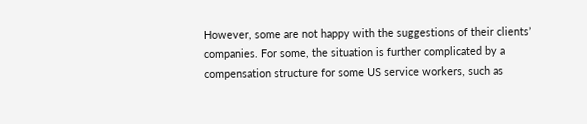However, some are not happy with the suggestions of their clients’ companies. For some, the situation is further complicated by a compensation structure for some US service workers, such as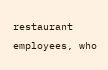restaurant employees, who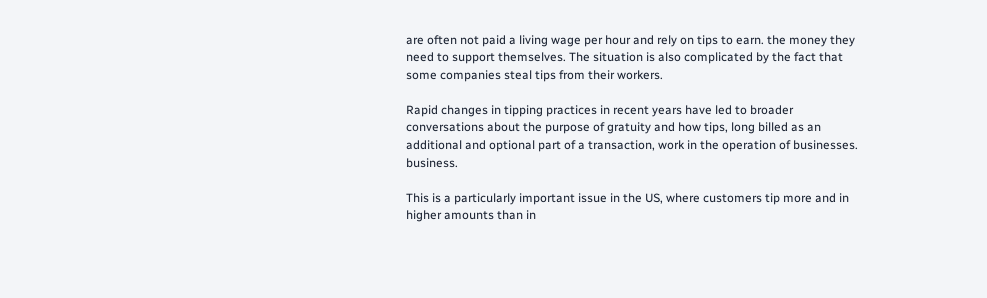are often not paid a living wage per hour and rely on tips to earn. the money they need to support themselves. The situation is also complicated by the fact that some companies steal tips from their workers.

Rapid changes in tipping practices in recent years have led to broader conversations about the purpose of gratuity and how tips, long billed as an additional and optional part of a transaction, work in the operation of businesses. business.

This is a particularly important issue in the US, where customers tip more and in higher amounts than in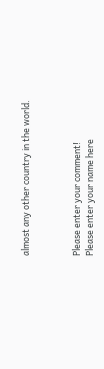almost any other country in the world.



Please enter your comment!
Please enter your name here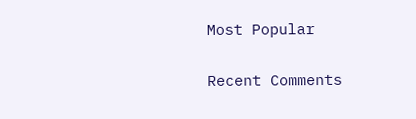Most Popular

Recent Comments